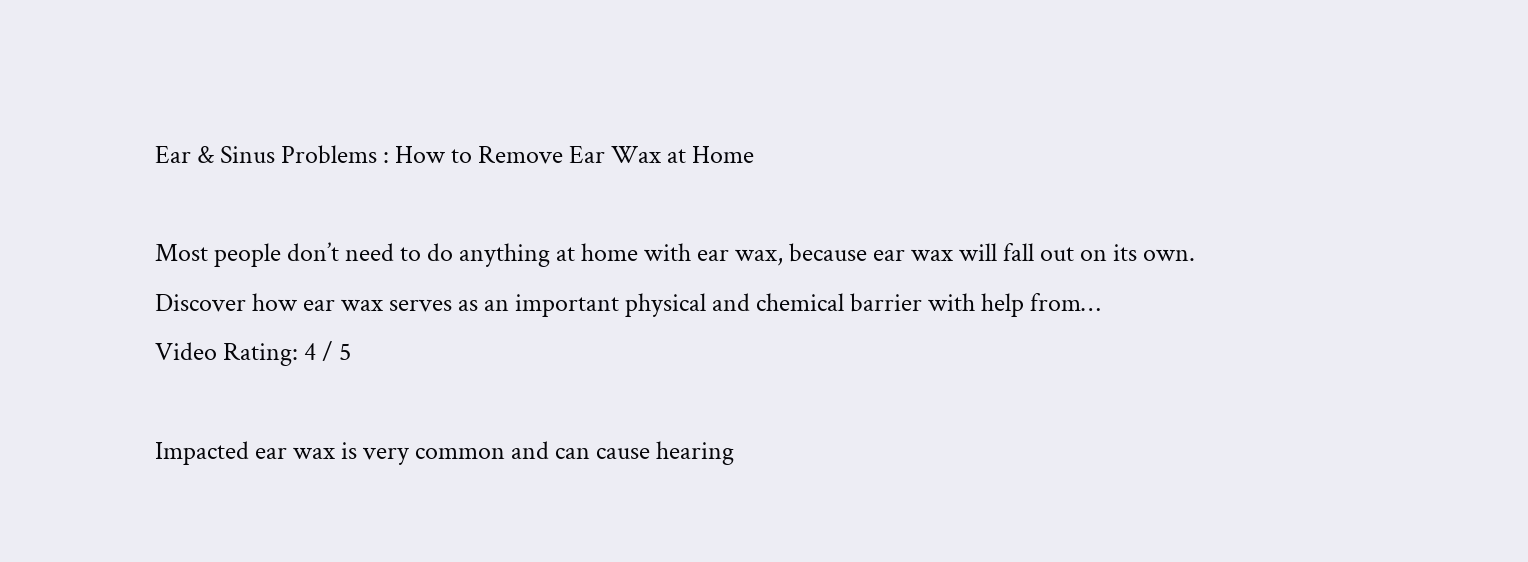Ear & Sinus Problems : How to Remove Ear Wax at Home

Most people don’t need to do anything at home with ear wax, because ear wax will fall out on its own. Discover how ear wax serves as an important physical and chemical barrier with help from…
Video Rating: 4 / 5

Impacted ear wax is very common and can cause hearing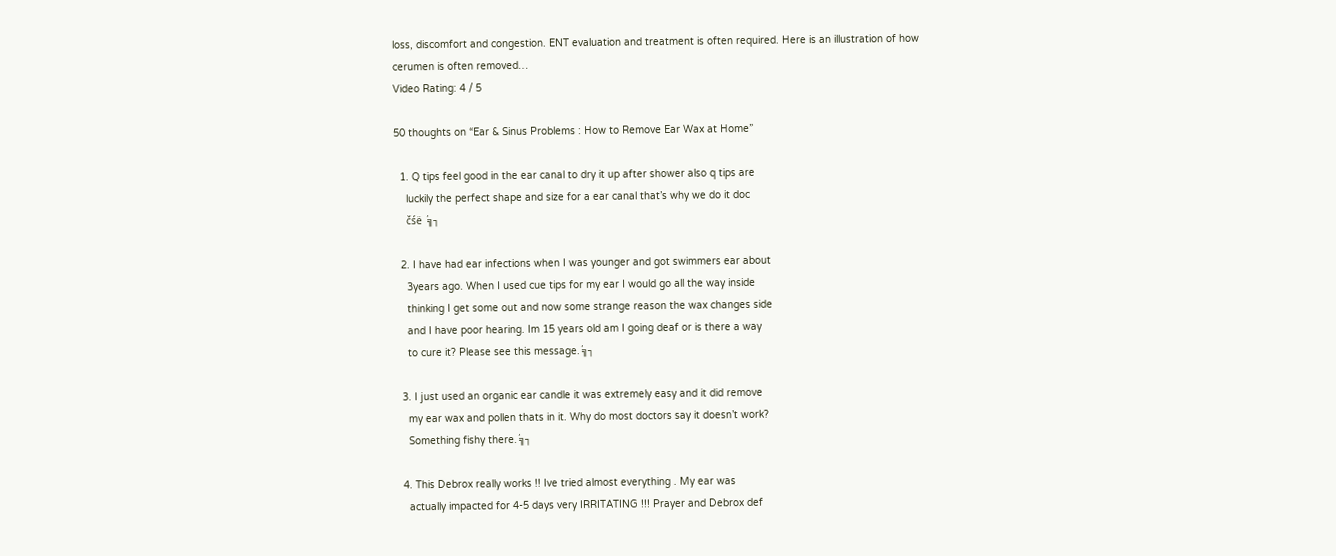loss, discomfort and congestion. ENT evaluation and treatment is often required. Here is an illustration of how cerumen is often removed…
Video Rating: 4 / 5

50 thoughts on “Ear & Sinus Problems : How to Remove Ear Wax at Home”

  1. Q tips feel good in the ear canal to dry it up after shower also q tips are
    luckily the perfect shape and size for a ear canal that’s why we do it doc
    čśë ´╗┐

  2. I have had ear infections when I was younger and got swimmers ear about
    3years ago. When I used cue tips for my ear I would go all the way inside
    thinking I get some out and now some strange reason the wax changes side
    and I have poor hearing. Im 15 years old am I going deaf or is there a way
    to cure it? Please see this message.´╗┐

  3. I just used an organic ear candle it was extremely easy and it did remove
    my ear wax and pollen thats in it. Why do most doctors say it doesn’t work?
    Something fishy there.´╗┐

  4. This Debrox really works !! Ive tried almost everything . My ear was
    actually impacted for 4-5 days very IRRITATING !!! Prayer and Debrox def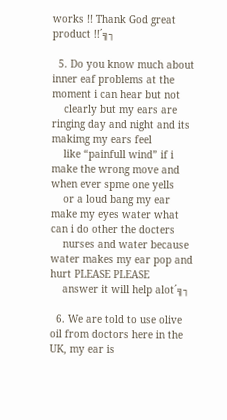works !! Thank God great product !!´╗┐

  5. Do you know much about inner eaf problems at the moment i can hear but not
    clearly but my ears are ringing day and night and its makimg my ears feel
    like “painfull wind” if i make the wrong move and when ever spme one yells
    or a loud bang my ear make my eyes water what can i do other the docters
    nurses and water because water makes my ear pop and hurt PLEASE PLEASE
    answer it will help alot´╗┐

  6. We are told to use olive oil from doctors here in the UK, my ear is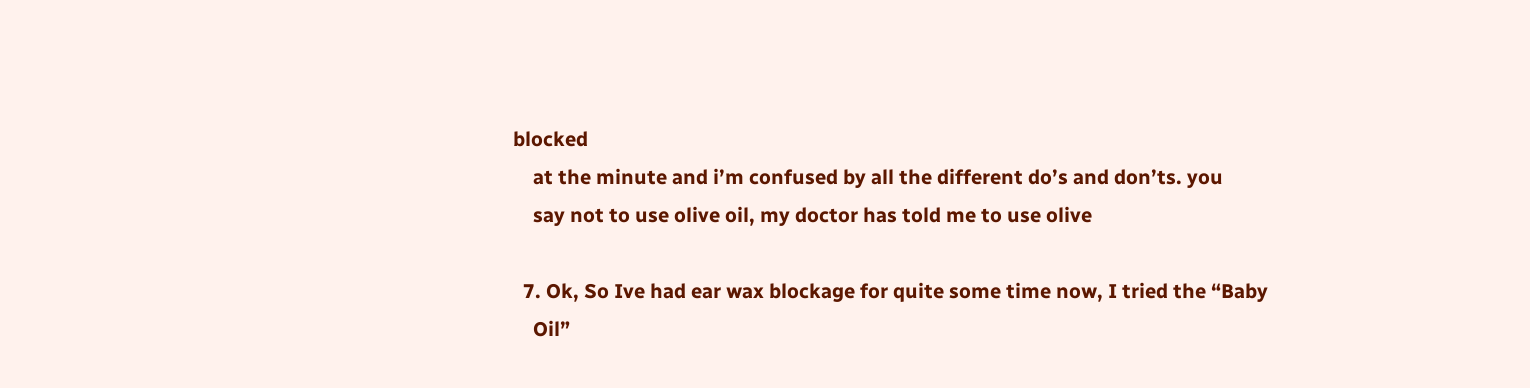blocked
    at the minute and i’m confused by all the different do’s and don’ts. you
    say not to use olive oil, my doctor has told me to use olive

  7. Ok, So Ive had ear wax blockage for quite some time now, I tried the “Baby
    Oil”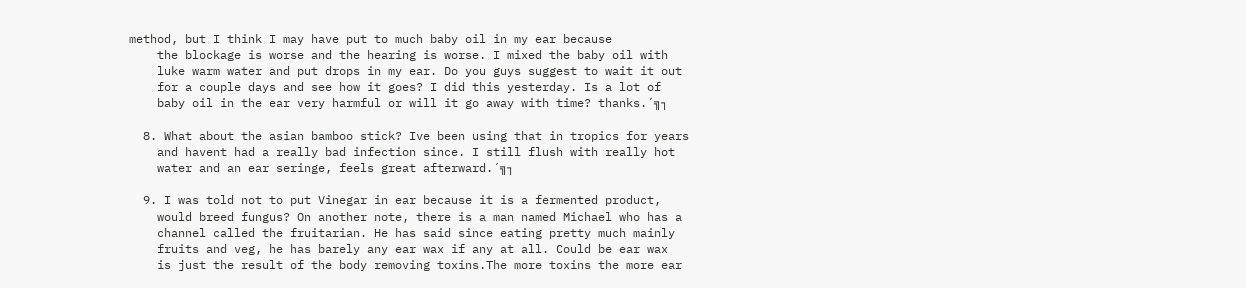method, but I think I may have put to much baby oil in my ear because
    the blockage is worse and the hearing is worse. I mixed the baby oil with
    luke warm water and put drops in my ear. Do you guys suggest to wait it out
    for a couple days and see how it goes? I did this yesterday. Is a lot of
    baby oil in the ear very harmful or will it go away with time? thanks.´╗┐

  8. What about the asian bamboo stick? Ive been using that in tropics for years
    and havent had a really bad infection since. I still flush with really hot
    water and an ear seringe, feels great afterward.´╗┐

  9. I was told not to put Vinegar in ear because it is a fermented product,
    would breed fungus? On another note, there is a man named Michael who has a
    channel called the fruitarian. He has said since eating pretty much mainly
    fruits and veg, he has barely any ear wax if any at all. Could be ear wax
    is just the result of the body removing toxins.The more toxins the more ear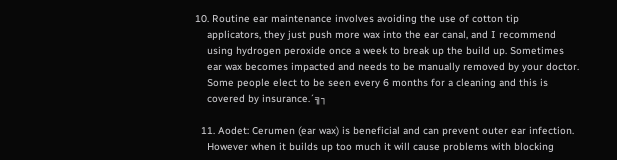10. Routine ear maintenance involves avoiding the use of cotton tip
    applicators, they just push more wax into the ear canal, and I recommend
    using hydrogen peroxide once a week to break up the build up. Sometimes
    ear wax becomes impacted and needs to be manually removed by your doctor.
    Some people elect to be seen every 6 months for a cleaning and this is
    covered by insurance.´╗┐

  11. Aodet: Cerumen (ear wax) is beneficial and can prevent outer ear infection.
    However when it builds up too much it will cause problems with blocking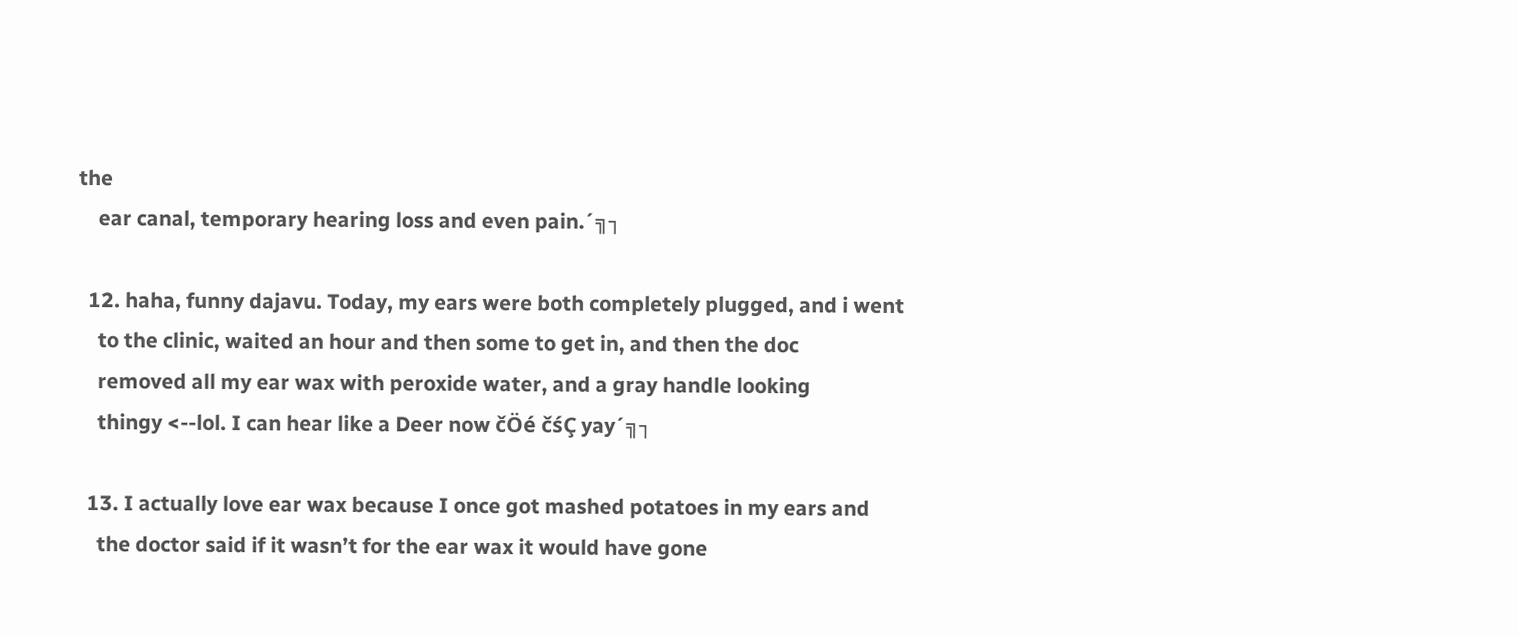the
    ear canal, temporary hearing loss and even pain.´╗┐

  12. haha, funny dajavu. Today, my ears were both completely plugged, and i went
    to the clinic, waited an hour and then some to get in, and then the doc
    removed all my ear wax with peroxide water, and a gray handle looking
    thingy <--lol. I can hear like a Deer now čÖé čśÇ yay´╗┐

  13. I actually love ear wax because I once got mashed potatoes in my ears and
    the doctor said if it wasn’t for the ear wax it would have gone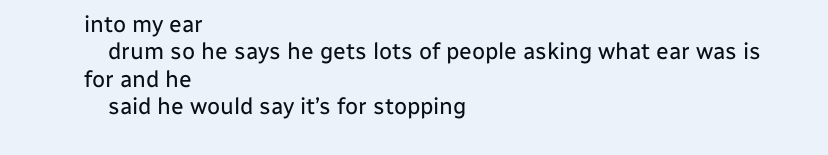into my ear
    drum so he says he gets lots of people asking what ear was is for and he
    said he would say it’s for stopping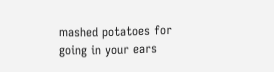mashed potatoes for going in your ears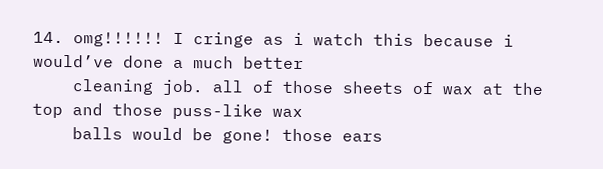14. omg!!!!!! I cringe as i watch this because i would’ve done a much better
    cleaning job. all of those sheets of wax at the top and those puss-like wax
    balls would be gone! those ears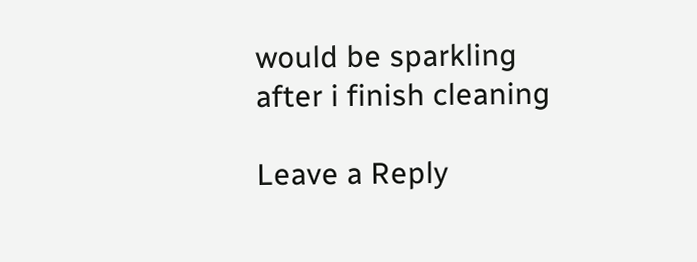would be sparkling after i finish cleaning

Leave a Reply